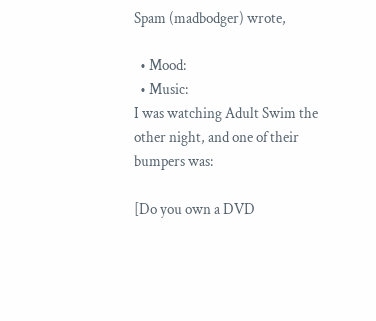Spam (madbodger) wrote,

  • Mood:
  • Music:
I was watching Adult Swim the other night, and one of their bumpers was:

[Do you own a DVD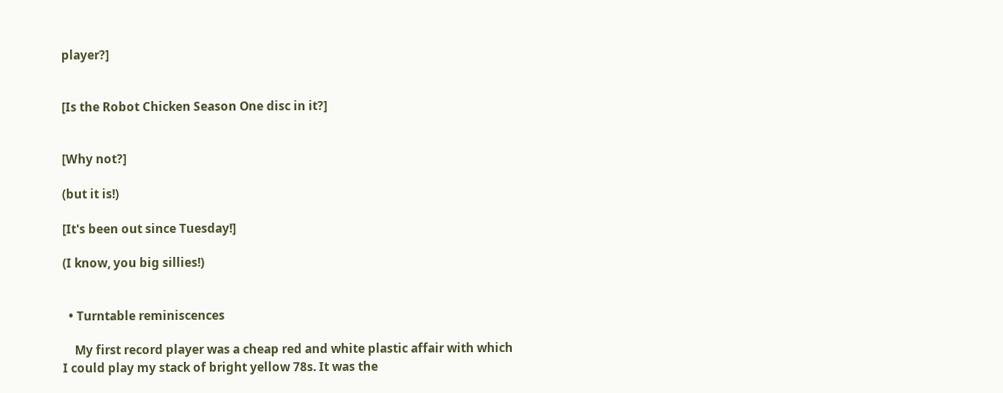player?]


[Is the Robot Chicken Season One disc in it?]


[Why not?]

(but it is!)

[It's been out since Tuesday!]

(I know, you big sillies!)


  • Turntable reminiscences

    My first record player was a cheap red and white plastic affair with which I could play my stack of bright yellow 78s. It was the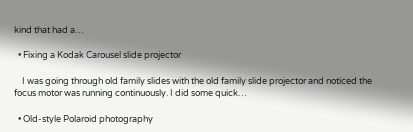kind that had a…

  • Fixing a Kodak Carousel slide projector

    I was going through old family slides with the old family slide projector and noticed the focus motor was running continuously. I did some quick…

  • Old-style Polaroid photography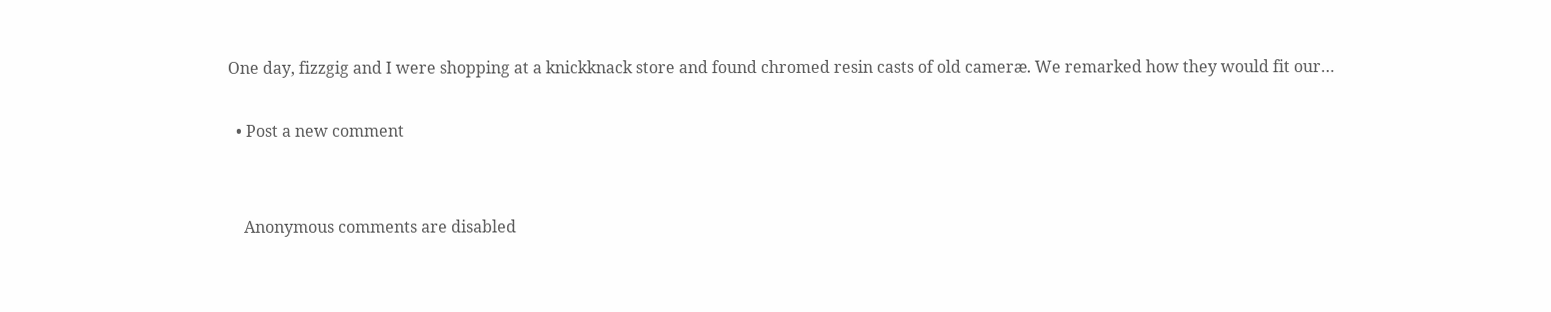One day, fizzgig and I were shopping at a knickknack store and found chromed resin casts of old cameræ. We remarked how they would fit our…

  • Post a new comment


    Anonymous comments are disabled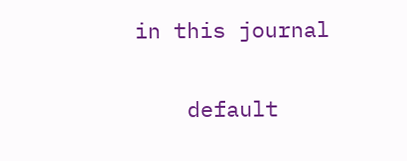in this journal

    default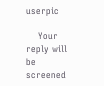userpic

    Your reply will be screened